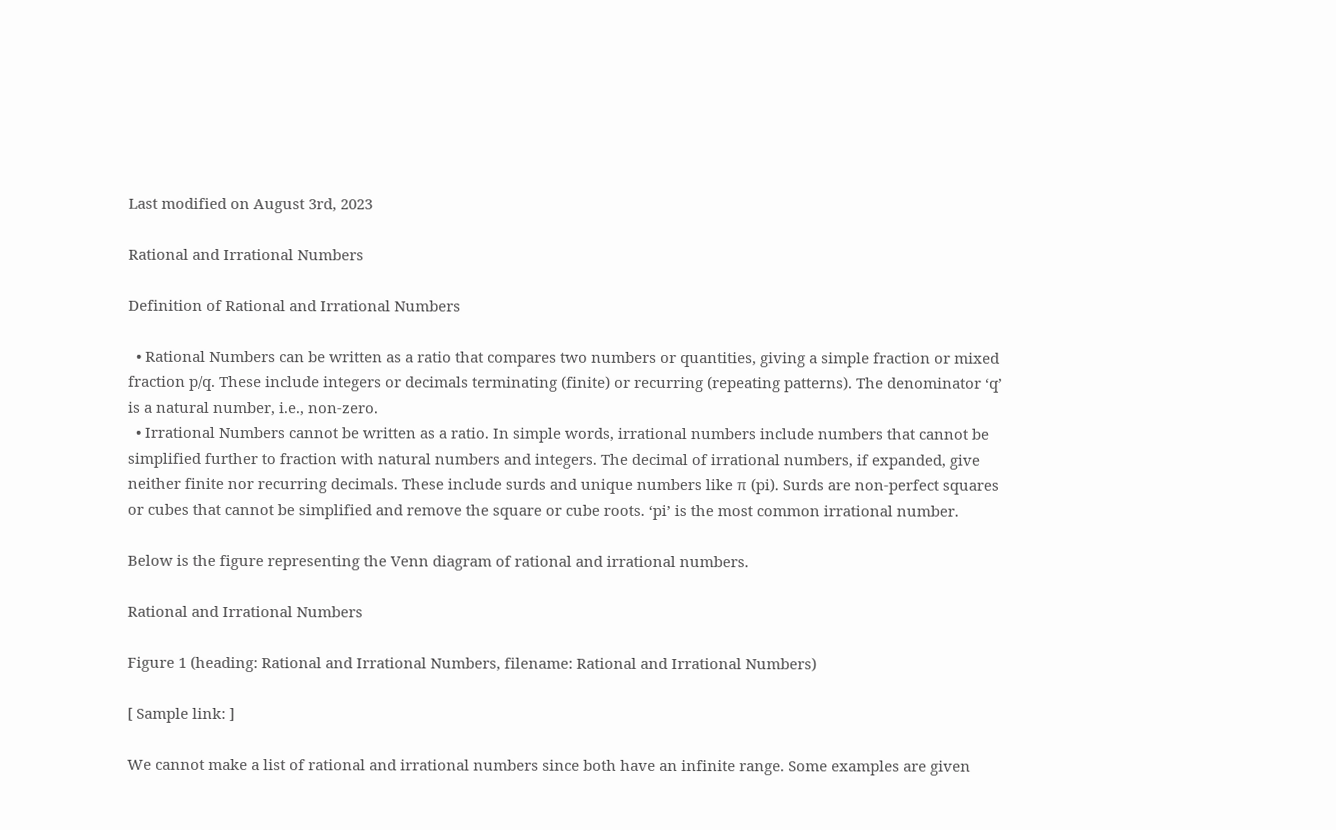Last modified on August 3rd, 2023

Rational and Irrational Numbers

Definition of Rational and Irrational Numbers

  • Rational Numbers can be written as a ratio that compares two numbers or quantities, giving a simple fraction or mixed fraction p/q. These include integers or decimals terminating (finite) or recurring (repeating patterns). The denominator ‘q’ is a natural number, i.e., non-zero.
  • Irrational Numbers cannot be written as a ratio. In simple words, irrational numbers include numbers that cannot be simplified further to fraction with natural numbers and integers. The decimal of irrational numbers, if expanded, give neither finite nor recurring decimals. These include surds and unique numbers like π (pi). Surds are non-perfect squares or cubes that cannot be simplified and remove the square or cube roots. ‘pi’ is the most common irrational number.

Below is the figure representing the Venn diagram of rational and irrational numbers.

Rational and Irrational Numbers

Figure 1 (heading: Rational and Irrational Numbers, filename: Rational and Irrational Numbers)

[ Sample link: ]

We cannot make a list of rational and irrational numbers since both have an infinite range. Some examples are given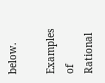below.

Examples of Rational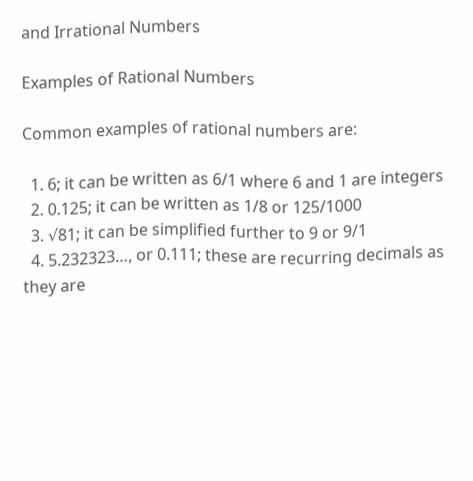and Irrational Numbers

Examples of Rational Numbers

Common examples of rational numbers are:

  1. 6; it can be written as 6/1 where 6 and 1 are integers
  2. 0.125; it can be written as 1/8 or 125/1000
  3. √81; it can be simplified further to 9 or 9/1
  4. 5.232323…, or 0.111; these are recurring decimals as they are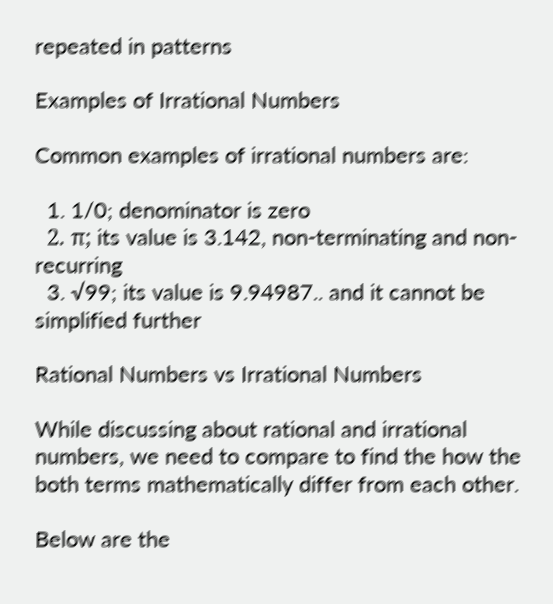repeated in patterns

Examples of Irrational Numbers

Common examples of irrational numbers are:

  1. 1/0; denominator is zero
  2. π; its value is 3.142, non-terminating and non-recurring
  3. √99; its value is 9.94987.. and it cannot be simplified further

Rational Numbers vs Irrational Numbers

While discussing about rational and irrational numbers, we need to compare to find the how the both terms mathematically differ from each other.

Below are the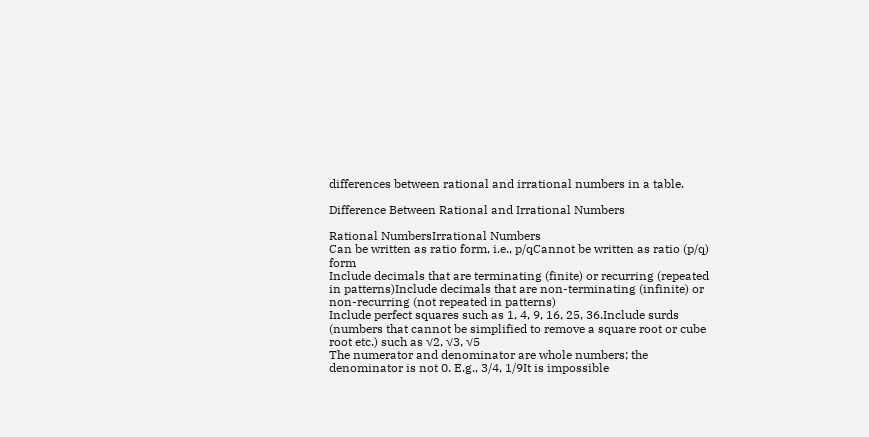differences between rational and irrational numbers in a table.

Difference Between Rational and Irrational Numbers

Rational NumbersIrrational Numbers
Can be written as ratio form, i.e., p/qCannot be written as ratio (p/q) form
Include decimals that are terminating (finite) or recurring (repeated in patterns)Include decimals that are non-terminating (infinite) or non-recurring (not repeated in patterns)
Include perfect squares such as 1, 4, 9, 16, 25, 36.Include surds (numbers that cannot be simplified to remove a square root or cube root etc.) such as √2, √3, √5
The numerator and denominator are whole numbers; the denominator is not 0. E.g., 3/4, 1/9It is impossible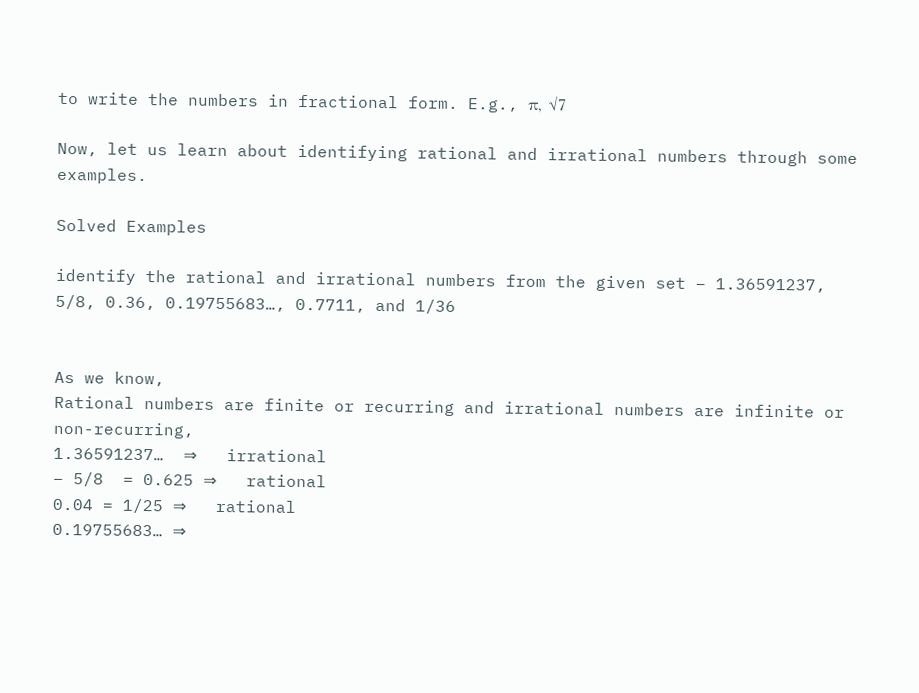to write the numbers in fractional form. E.g., π, √7

Now, let us learn about identifying rational and irrational numbers through some examples.

Solved Examples

identify the rational and irrational numbers from the given set – 1.36591237, 5/8, 0.36, 0.19755683…, 0.7711, and 1/36


As we know,
Rational numbers are finite or recurring and irrational numbers are infinite or non-recurring,
1.36591237…  ⇒   irrational
– 5/8  = 0.625 ⇒   rational
0.04 = 1/25 ⇒   rational
0.19755683… ⇒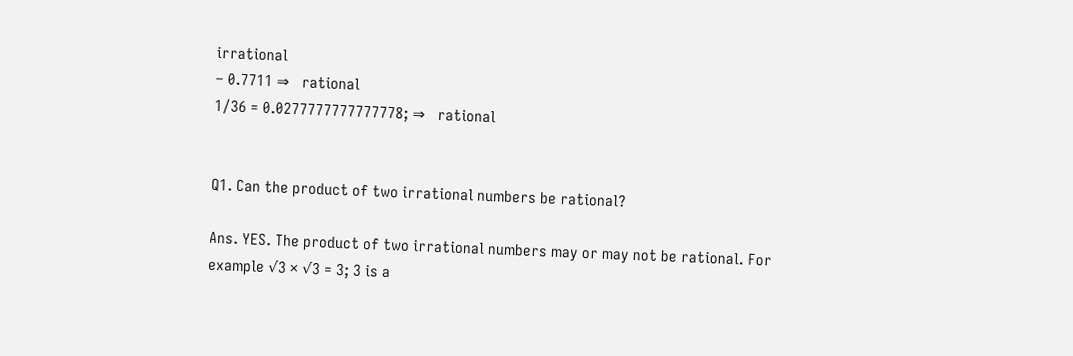irrational
– 0.7711 ⇒   rational
1/36 = 0.0277777777777778; ⇒   rational


Q1. Can the product of two irrational numbers be rational?

Ans. YES. The product of two irrational numbers may or may not be rational. For example √3 × √3 = 3; 3 is a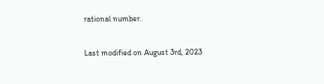rational number.

Last modified on August 3rd, 2023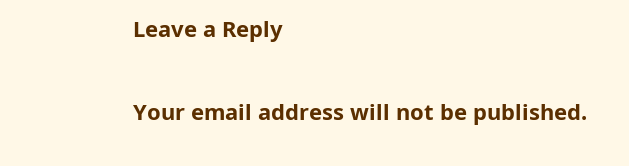Leave a Reply

Your email address will not be published.